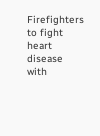Firefighters to fight heart disease with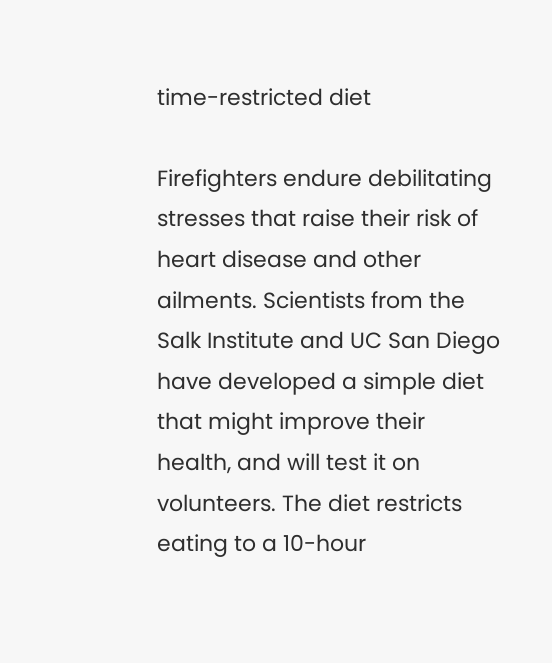time-restricted diet

Firefighters endure debilitating stresses that raise their risk of heart disease and other ailments. Scientists from the Salk Institute and UC San Diego have developed a simple diet that might improve their health, and will test it on volunteers. The diet restricts eating to a 10-hour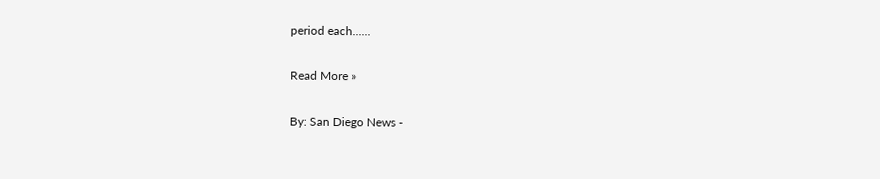period each......

Read More »

By: San Diego News -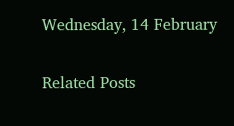Wednesday, 14 February

Related Posts